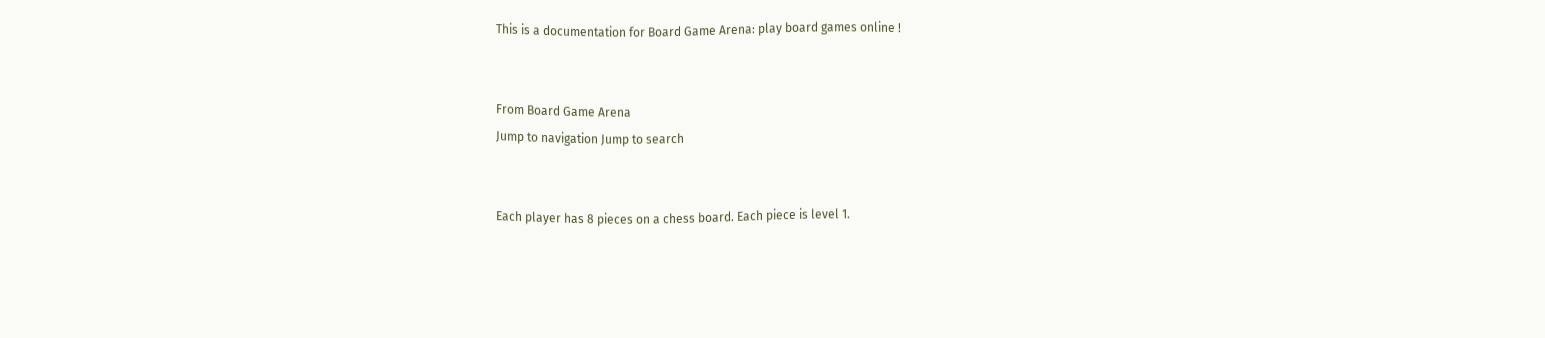This is a documentation for Board Game Arena: play board games online !


From Board Game Arena
Jump to navigation Jump to search


Each player has 8 pieces on a chess board. Each piece is level 1.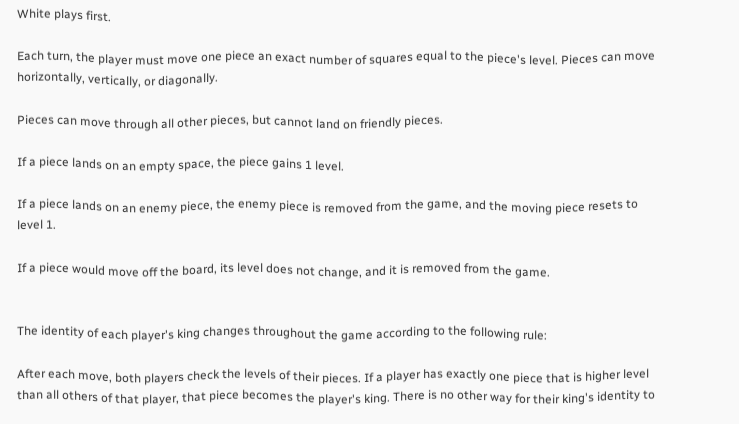White plays first.

Each turn, the player must move one piece an exact number of squares equal to the piece's level. Pieces can move horizontally, vertically, or diagonally.

Pieces can move through all other pieces, but cannot land on friendly pieces.

If a piece lands on an empty space, the piece gains 1 level.

If a piece lands on an enemy piece, the enemy piece is removed from the game, and the moving piece resets to level 1.

If a piece would move off the board, its level does not change, and it is removed from the game.


The identity of each player's king changes throughout the game according to the following rule:

After each move, both players check the levels of their pieces. If a player has exactly one piece that is higher level than all others of that player, that piece becomes the player's king. There is no other way for their king's identity to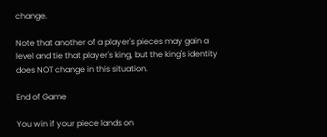change.

Note that another of a player's pieces may gain a level and tie that player's king, but the king's identity does NOT change in this situation.

End of Game

You win if your piece lands on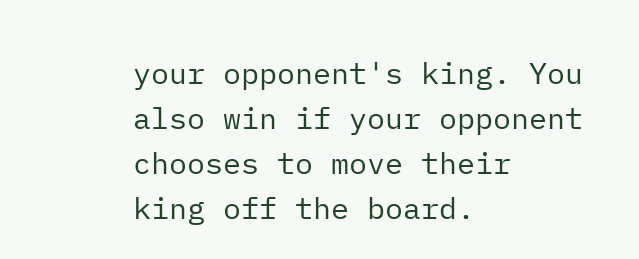your opponent's king. You also win if your opponent chooses to move their king off the board.